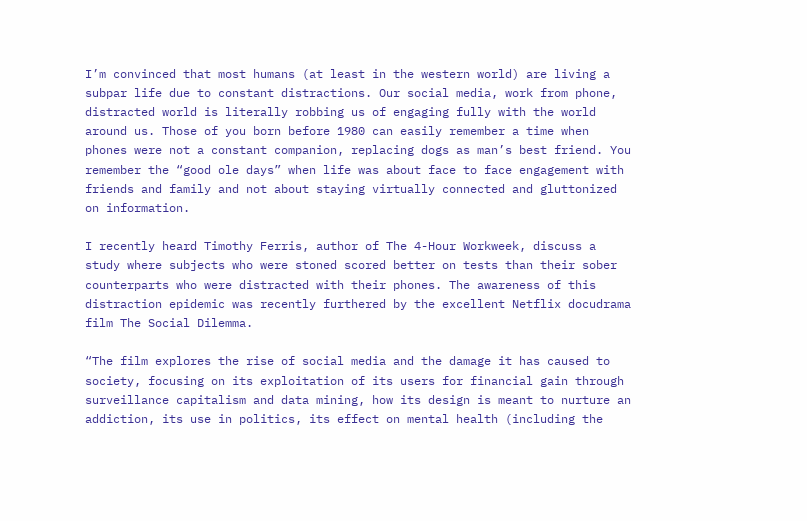I’m convinced that most humans (at least in the western world) are living a subpar life due to constant distractions. Our social media, work from phone, distracted world is literally robbing us of engaging fully with the world around us. Those of you born before 1980 can easily remember a time when phones were not a constant companion, replacing dogs as man’s best friend. You remember the “good ole days” when life was about face to face engagement with friends and family and not about staying virtually connected and gluttonized on information.

I recently heard Timothy Ferris, author of The 4-Hour Workweek, discuss a study where subjects who were stoned scored better on tests than their sober counterparts who were distracted with their phones. The awareness of this distraction epidemic was recently furthered by the excellent Netflix docudrama film The Social Dilemma.

“The film explores the rise of social media and the damage it has caused to society, focusing on its exploitation of its users for financial gain through surveillance capitalism and data mining, how its design is meant to nurture an addiction, its use in politics, its effect on mental health (including the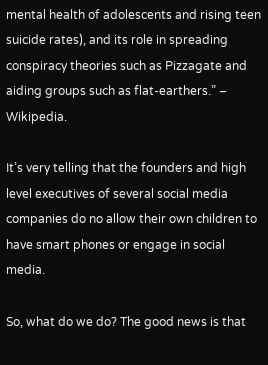mental health of adolescents and rising teen suicide rates), and its role in spreading conspiracy theories such as Pizzagate and aiding groups such as flat-earthers.” – Wikipedia.

It’s very telling that the founders and high level executives of several social media companies do no allow their own children to have smart phones or engage in social media.

So, what do we do? The good news is that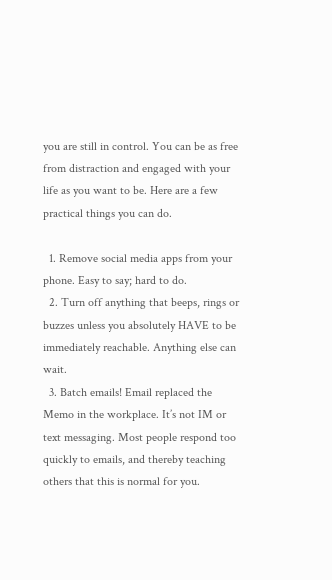you are still in control. You can be as free from distraction and engaged with your life as you want to be. Here are a few practical things you can do.

  1. Remove social media apps from your phone. Easy to say; hard to do.
  2. Turn off anything that beeps, rings or buzzes unless you absolutely HAVE to be immediately reachable. Anything else can wait.
  3. Batch emails! Email replaced the Memo in the workplace. It’s not IM or text messaging. Most people respond too quickly to emails, and thereby teaching others that this is normal for you.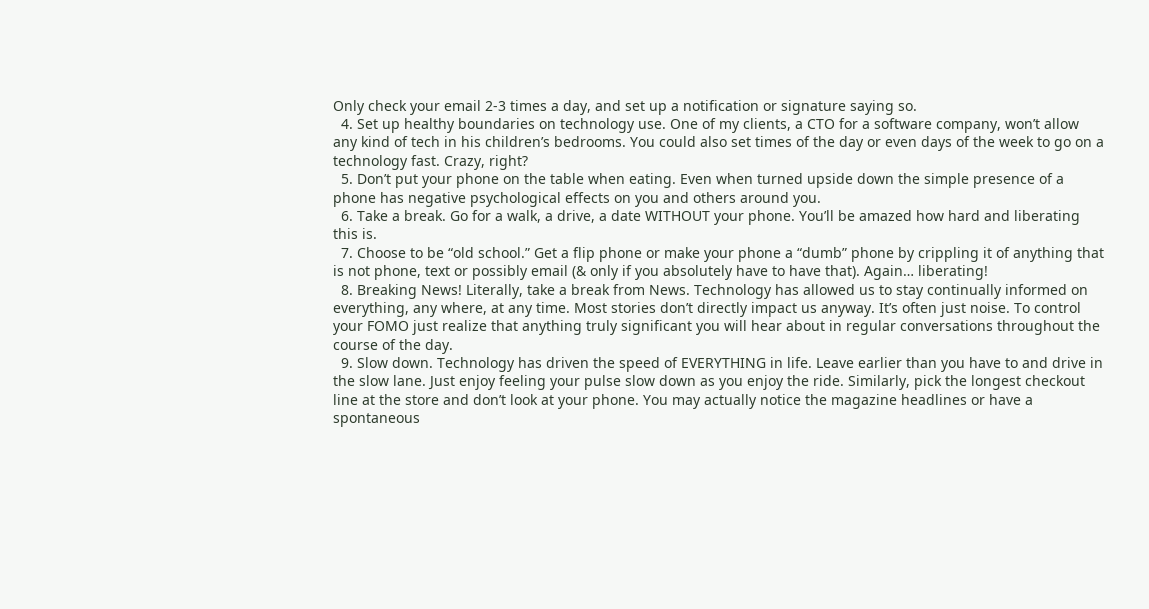Only check your email 2-3 times a day, and set up a notification or signature saying so.
  4. Set up healthy boundaries on technology use. One of my clients, a CTO for a software company, won’t allow any kind of tech in his children’s bedrooms. You could also set times of the day or even days of the week to go on a technology fast. Crazy, right?
  5. Don’t put your phone on the table when eating. Even when turned upside down the simple presence of a phone has negative psychological effects on you and others around you.
  6. Take a break. Go for a walk, a drive, a date WITHOUT your phone. You’ll be amazed how hard and liberating this is.
  7. Choose to be “old school.” Get a flip phone or make your phone a “dumb” phone by crippling it of anything that is not phone, text or possibly email (& only if you absolutely have to have that). Again… liberating!
  8. Breaking News! Literally, take a break from News. Technology has allowed us to stay continually informed on everything, any where, at any time. Most stories don’t directly impact us anyway. It’s often just noise. To control your FOMO just realize that anything truly significant you will hear about in regular conversations throughout the course of the day.
  9. Slow down. Technology has driven the speed of EVERYTHING in life. Leave earlier than you have to and drive in the slow lane. Just enjoy feeling your pulse slow down as you enjoy the ride. Similarly, pick the longest checkout line at the store and don’t look at your phone. You may actually notice the magazine headlines or have a spontaneous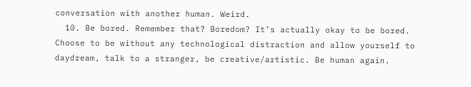conversation with another human. Weird.
  10. Be bored. Remember that? Boredom? It’s actually okay to be bored. Choose to be without any technological distraction and allow yourself to daydream, talk to a stranger, be creative/artistic. Be human again.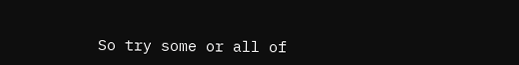So try some or all of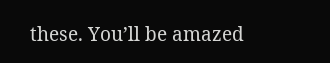these. You’ll be amazed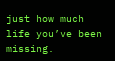just how much life you’ve been missing.